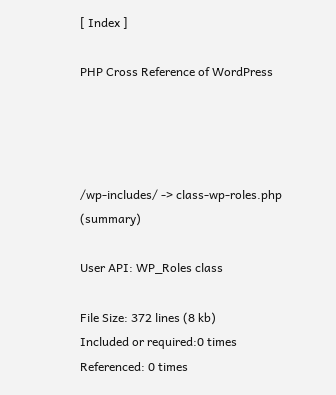[ Index ]

PHP Cross Reference of WordPress




/wp-includes/ -> class-wp-roles.php (summary)

User API: WP_Roles class

File Size: 372 lines (8 kb)
Included or required:0 times
Referenced: 0 times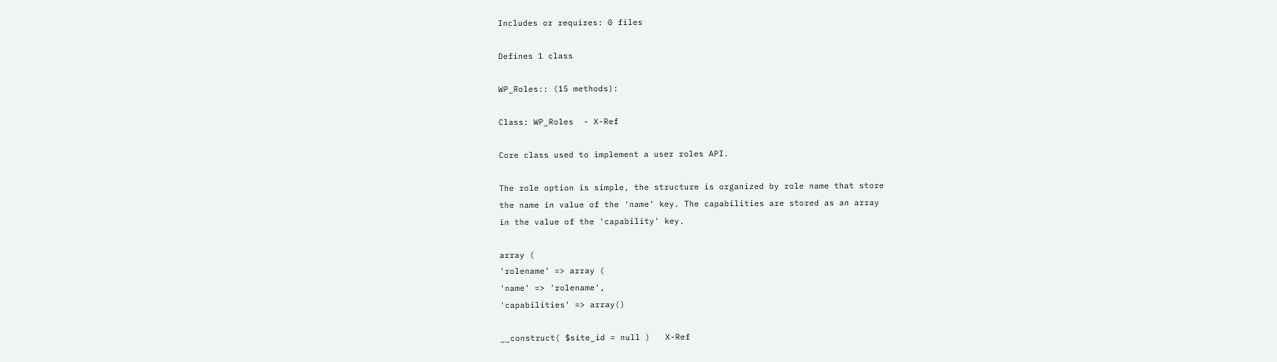Includes or requires: 0 files

Defines 1 class

WP_Roles:: (15 methods):

Class: WP_Roles  - X-Ref

Core class used to implement a user roles API.

The role option is simple, the structure is organized by role name that store
the name in value of the 'name' key. The capabilities are stored as an array
in the value of the 'capability' key.

array (
'rolename' => array (
'name' => 'rolename',
'capabilities' => array()

__construct( $site_id = null )   X-Ref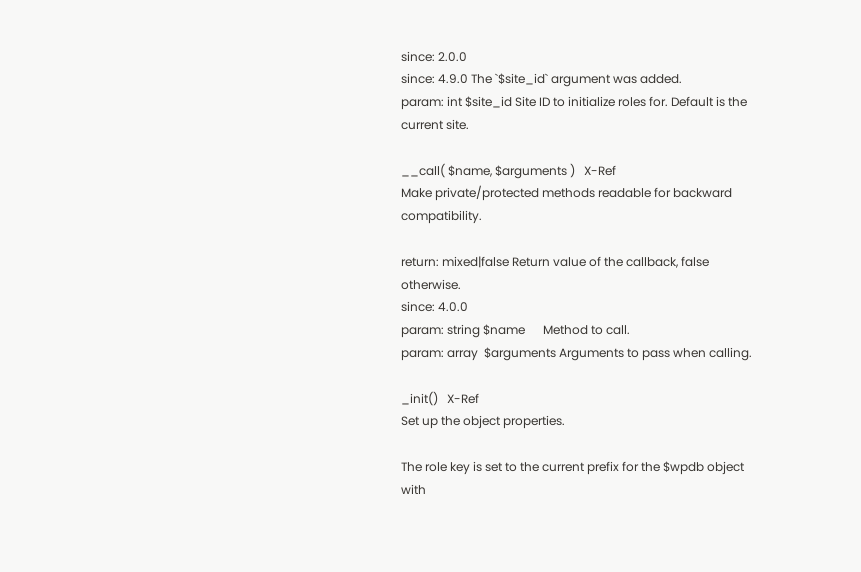since: 2.0.0
since: 4.9.0 The `$site_id` argument was added.
param: int $site_id Site ID to initialize roles for. Default is the current site.

__call( $name, $arguments )   X-Ref
Make private/protected methods readable for backward compatibility.

return: mixed|false Return value of the callback, false otherwise.
since: 4.0.0
param: string $name      Method to call.
param: array  $arguments Arguments to pass when calling.

_init()   X-Ref
Set up the object properties.

The role key is set to the current prefix for the $wpdb object with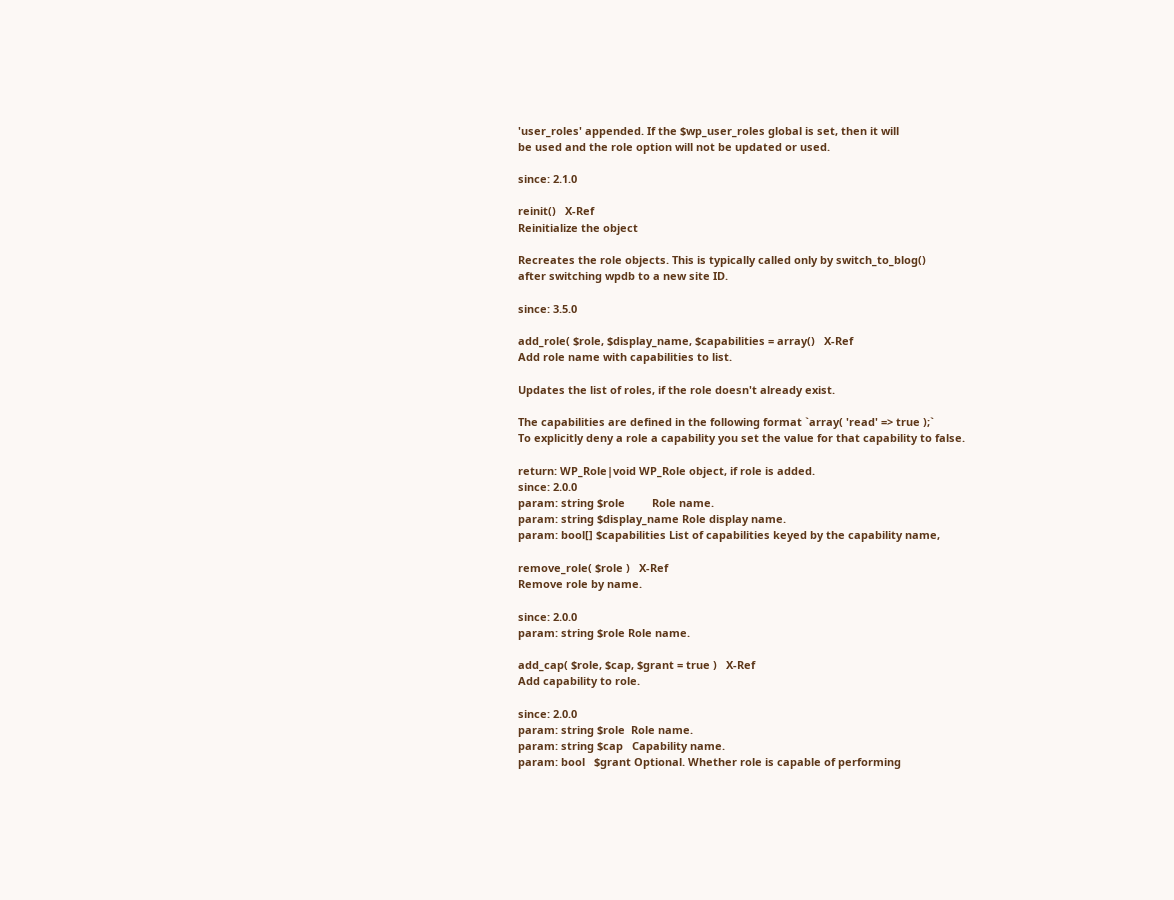'user_roles' appended. If the $wp_user_roles global is set, then it will
be used and the role option will not be updated or used.

since: 2.1.0

reinit()   X-Ref
Reinitialize the object

Recreates the role objects. This is typically called only by switch_to_blog()
after switching wpdb to a new site ID.

since: 3.5.0

add_role( $role, $display_name, $capabilities = array()   X-Ref
Add role name with capabilities to list.

Updates the list of roles, if the role doesn't already exist.

The capabilities are defined in the following format `array( 'read' => true );`
To explicitly deny a role a capability you set the value for that capability to false.

return: WP_Role|void WP_Role object, if role is added.
since: 2.0.0
param: string $role         Role name.
param: string $display_name Role display name.
param: bool[] $capabilities List of capabilities keyed by the capability name,

remove_role( $role )   X-Ref
Remove role by name.

since: 2.0.0
param: string $role Role name.

add_cap( $role, $cap, $grant = true )   X-Ref
Add capability to role.

since: 2.0.0
param: string $role  Role name.
param: string $cap   Capability name.
param: bool   $grant Optional. Whether role is capable of performing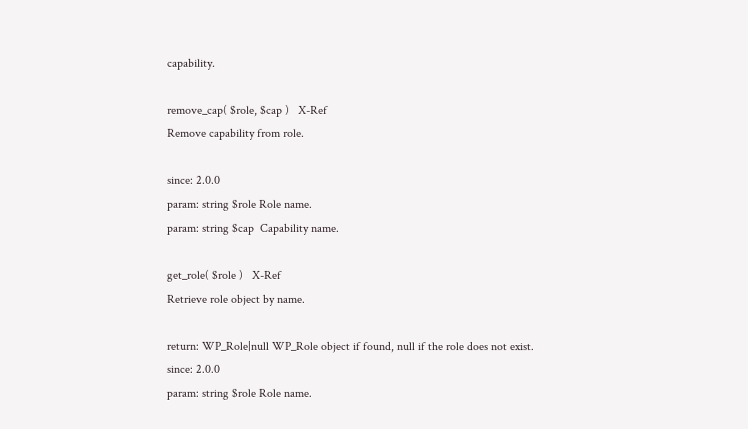capability.

remove_cap( $role, $cap )   X-Ref
Remove capability from role.

since: 2.0.0
param: string $role Role name.
param: string $cap  Capability name.

get_role( $role )   X-Ref
Retrieve role object by name.

return: WP_Role|null WP_Role object if found, null if the role does not exist.
since: 2.0.0
param: string $role Role name.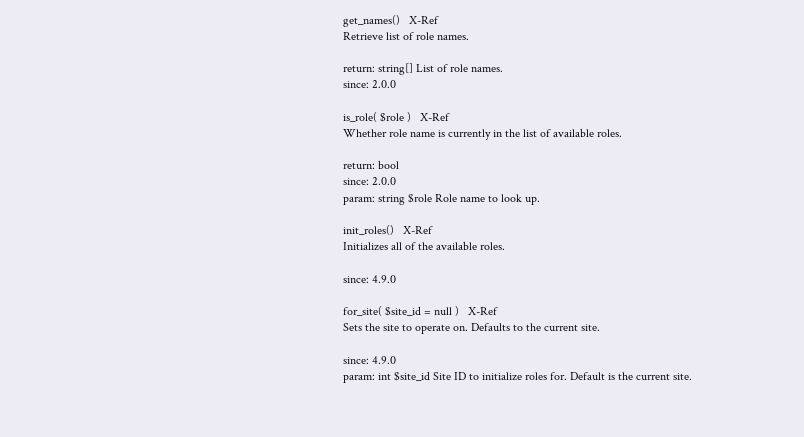get_names()   X-Ref
Retrieve list of role names.

return: string[] List of role names.
since: 2.0.0

is_role( $role )   X-Ref
Whether role name is currently in the list of available roles.

return: bool
since: 2.0.0
param: string $role Role name to look up.

init_roles()   X-Ref
Initializes all of the available roles.

since: 4.9.0

for_site( $site_id = null )   X-Ref
Sets the site to operate on. Defaults to the current site.

since: 4.9.0
param: int $site_id Site ID to initialize roles for. Default is the current site.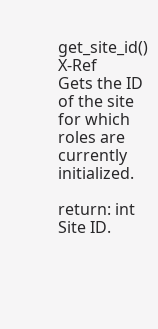get_site_id()   X-Ref
Gets the ID of the site for which roles are currently initialized.

return: int Site ID.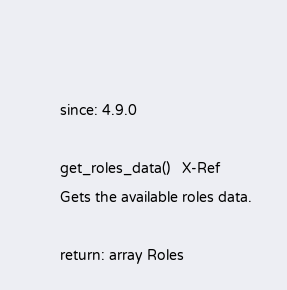since: 4.9.0

get_roles_data()   X-Ref
Gets the available roles data.

return: array Roles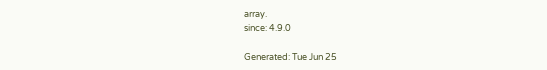array.
since: 4.9.0

Generated: Tue Jun 25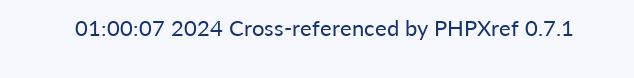01:00:07 2024 Cross-referenced by PHPXref 0.7.1